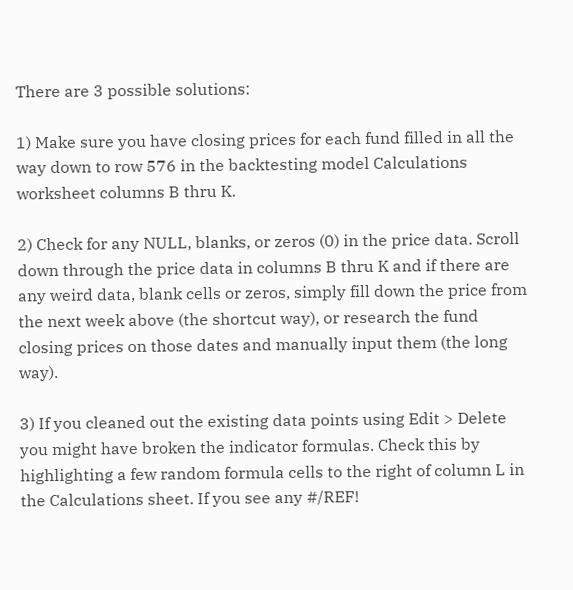There are 3 possible solutions:

1) Make sure you have closing prices for each fund filled in all the way down to row 576 in the backtesting model Calculations worksheet columns B thru K.

2) Check for any NULL, blanks, or zeros (0) in the price data. Scroll down through the price data in columns B thru K and if there are any weird data, blank cells or zeros, simply fill down the price from the next week above (the shortcut way), or research the fund closing prices on those dates and manually input them (the long way).

3) If you cleaned out the existing data points using Edit > Delete  you might have broken the indicator formulas. Check this by highlighting a few random formula cells to the right of column L in the Calculations sheet. If you see any #/REF!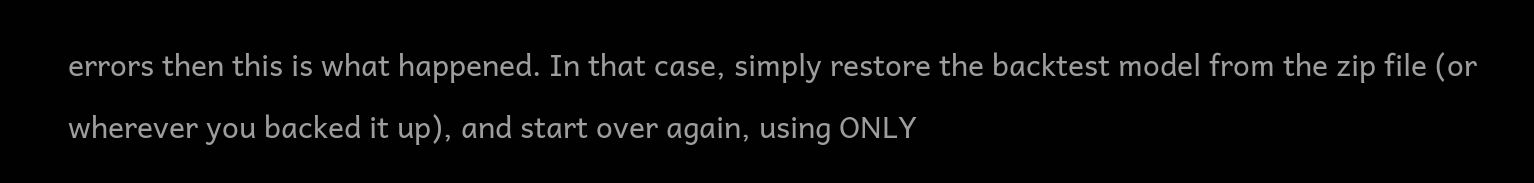errors then this is what happened. In that case, simply restore the backtest model from the zip file (or wherever you backed it up), and start over again, using ONLY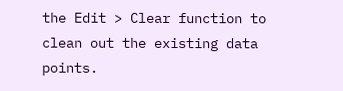the Edit > Clear function to clean out the existing data points.